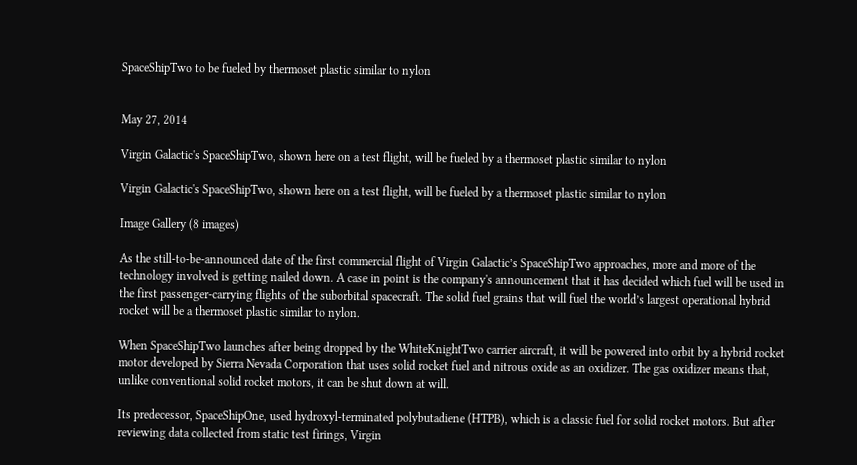SpaceShipTwo to be fueled by thermoset plastic similar to nylon


May 27, 2014

Virgin Galactic's SpaceShipTwo, shown here on a test flight, will be fueled by a thermoset plastic similar to nylon

Virgin Galactic's SpaceShipTwo, shown here on a test flight, will be fueled by a thermoset plastic similar to nylon

Image Gallery (8 images)

As the still-to-be-announced date of the first commercial flight of Virgin Galactic’s SpaceShipTwo approaches, more and more of the technology involved is getting nailed down. A case in point is the company's announcement that it has decided which fuel will be used in the first passenger-carrying flights of the suborbital spacecraft. The solid fuel grains that will fuel the world’s largest operational hybrid rocket will be a thermoset plastic similar to nylon.

When SpaceShipTwo launches after being dropped by the WhiteKnightTwo carrier aircraft, it will be powered into orbit by a hybrid rocket motor developed by Sierra Nevada Corporation that uses solid rocket fuel and nitrous oxide as an oxidizer. The gas oxidizer means that, unlike conventional solid rocket motors, it can be shut down at will.

Its predecessor, SpaceShipOne, used hydroxyl-terminated polybutadiene (HTPB), which is a classic fuel for solid rocket motors. But after reviewing data collected from static test firings, Virgin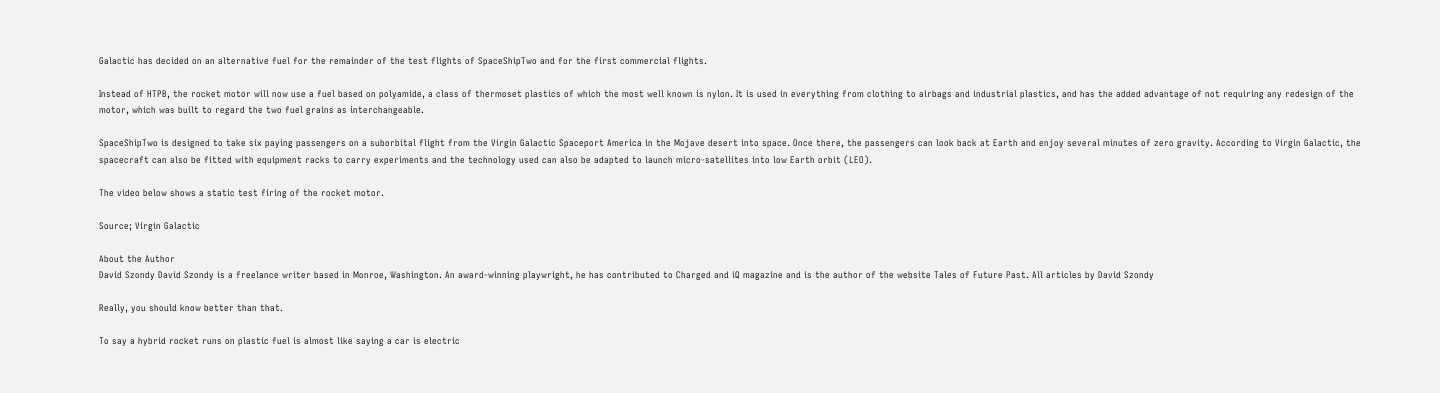Galactic has decided on an alternative fuel for the remainder of the test flights of SpaceShipTwo and for the first commercial flights.

Instead of HTPB, the rocket motor will now use a fuel based on polyamide, a class of thermoset plastics of which the most well known is nylon. It is used in everything from clothing to airbags and industrial plastics, and has the added advantage of not requiring any redesign of the motor, which was built to regard the two fuel grains as interchangeable.

SpaceShipTwo is designed to take six paying passengers on a suborbital flight from the Virgin Galactic Spaceport America in the Mojave desert into space. Once there, the passengers can look back at Earth and enjoy several minutes of zero gravity. According to Virgin Galactic, the spacecraft can also be fitted with equipment racks to carry experiments and the technology used can also be adapted to launch micro-satellites into low Earth orbit (LEO).

The video below shows a static test firing of the rocket motor.

Source; Virgin Galactic

About the Author
David Szondy David Szondy is a freelance writer based in Monroe, Washington. An award-winning playwright, he has contributed to Charged and iQ magazine and is the author of the website Tales of Future Past. All articles by David Szondy

Really, you should know better than that.

To say a hybrid rocket runs on plastic fuel is almost like saying a car is electric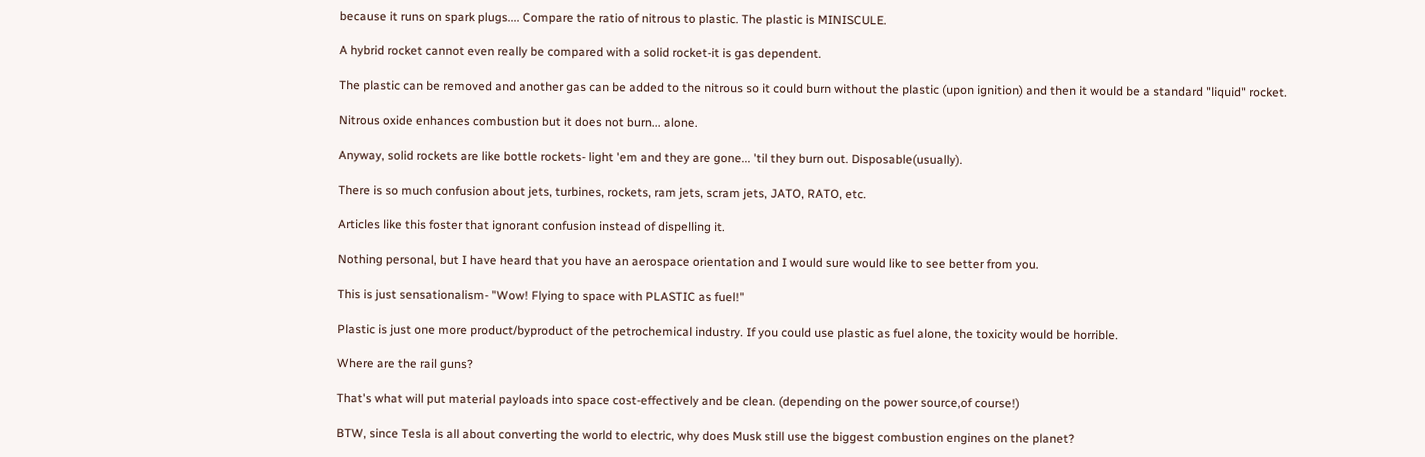because it runs on spark plugs.... Compare the ratio of nitrous to plastic. The plastic is MINISCULE.

A hybrid rocket cannot even really be compared with a solid rocket-it is gas dependent.

The plastic can be removed and another gas can be added to the nitrous so it could burn without the plastic (upon ignition) and then it would be a standard "liquid" rocket.

Nitrous oxide enhances combustion but it does not burn... alone.

Anyway, solid rockets are like bottle rockets- light 'em and they are gone... 'til they burn out. Disposable(usually).

There is so much confusion about jets, turbines, rockets, ram jets, scram jets, JATO, RATO, etc.

Articles like this foster that ignorant confusion instead of dispelling it.

Nothing personal, but I have heard that you have an aerospace orientation and I would sure would like to see better from you.

This is just sensationalism- "Wow! Flying to space with PLASTIC as fuel!"

Plastic is just one more product/byproduct of the petrochemical industry. If you could use plastic as fuel alone, the toxicity would be horrible.

Where are the rail guns?

That's what will put material payloads into space cost-effectively and be clean. (depending on the power source,of course!)

BTW, since Tesla is all about converting the world to electric, why does Musk still use the biggest combustion engines on the planet?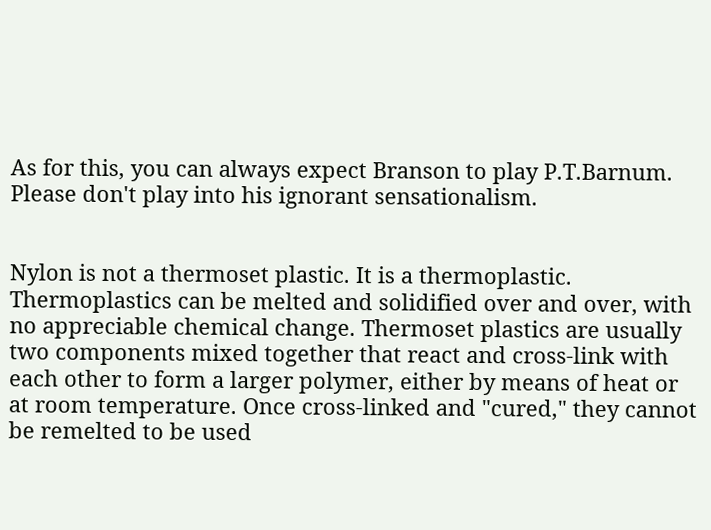As for this, you can always expect Branson to play P.T.Barnum. Please don't play into his ignorant sensationalism.


Nylon is not a thermoset plastic. It is a thermoplastic. Thermoplastics can be melted and solidified over and over, with no appreciable chemical change. Thermoset plastics are usually two components mixed together that react and cross-link with each other to form a larger polymer, either by means of heat or at room temperature. Once cross-linked and "cured," they cannot be remelted to be used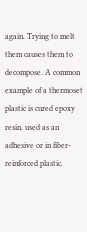again. Trying to melt them causes them to decompose. A common example of a thermoset plastic is cured epoxy resin, used as an adhesive or in fiber-reinforced plastic.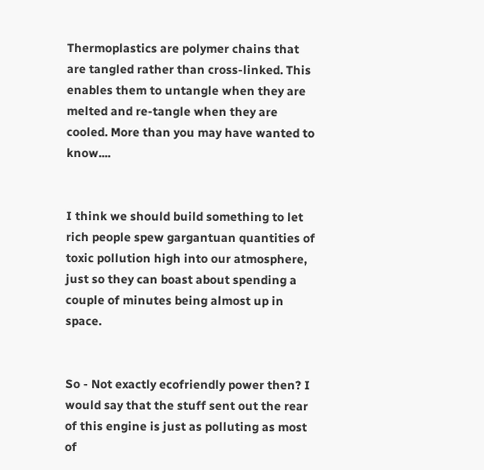Thermoplastics are polymer chains that are tangled rather than cross-linked. This enables them to untangle when they are melted and re-tangle when they are cooled. More than you may have wanted to know....


I think we should build something to let rich people spew gargantuan quantities of toxic pollution high into our atmosphere, just so they can boast about spending a couple of minutes being almost up in space.


So - Not exactly ecofriendly power then? I would say that the stuff sent out the rear of this engine is just as polluting as most of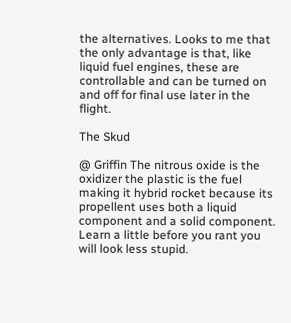the alternatives. Looks to me that the only advantage is that, like liquid fuel engines, these are controllable and can be turned on and off for final use later in the flight.

The Skud

@ Griffin The nitrous oxide is the oxidizer the plastic is the fuel making it hybrid rocket because its propellent uses both a liquid component and a solid component. Learn a little before you rant you will look less stupid.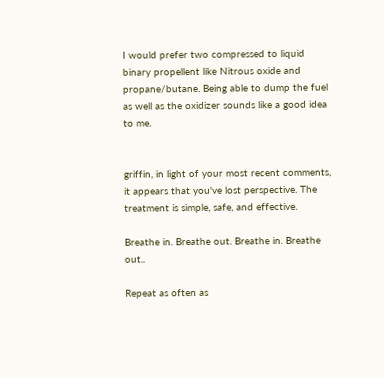I would prefer two compressed to liquid binary propellent like Nitrous oxide and propane/butane. Being able to dump the fuel as well as the oxidizer sounds like a good idea to me.


griffin, in light of your most recent comments, it appears that you've lost perspective. The treatment is simple, safe, and effective.

Breathe in. Breathe out. Breathe in. Breathe out..

Repeat as often as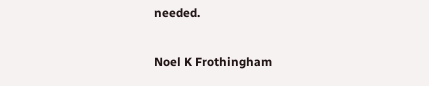needed.

Noel K Frothingham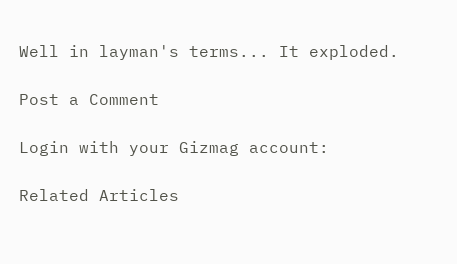Well in layman's terms... It exploded.

Post a Comment

Login with your Gizmag account:

Related Articles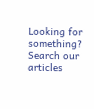Looking for something? Search our articles